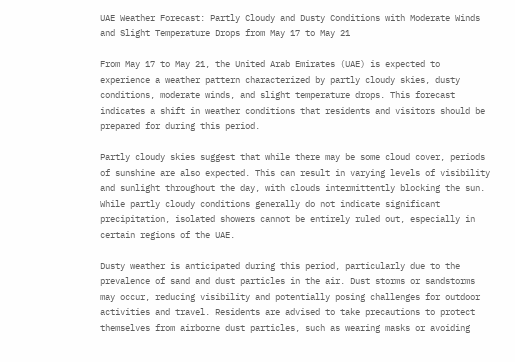UAE Weather Forecast: Partly Cloudy and Dusty Conditions with Moderate Winds and Slight Temperature Drops from May 17 to May 21

From May 17 to May 21, the United Arab Emirates (UAE) is expected to experience a weather pattern characterized by partly cloudy skies, dusty conditions, moderate winds, and slight temperature drops. This forecast indicates a shift in weather conditions that residents and visitors should be prepared for during this period.

Partly cloudy skies suggest that while there may be some cloud cover, periods of sunshine are also expected. This can result in varying levels of visibility and sunlight throughout the day, with clouds intermittently blocking the sun. While partly cloudy conditions generally do not indicate significant precipitation, isolated showers cannot be entirely ruled out, especially in certain regions of the UAE.

Dusty weather is anticipated during this period, particularly due to the prevalence of sand and dust particles in the air. Dust storms or sandstorms may occur, reducing visibility and potentially posing challenges for outdoor activities and travel. Residents are advised to take precautions to protect themselves from airborne dust particles, such as wearing masks or avoiding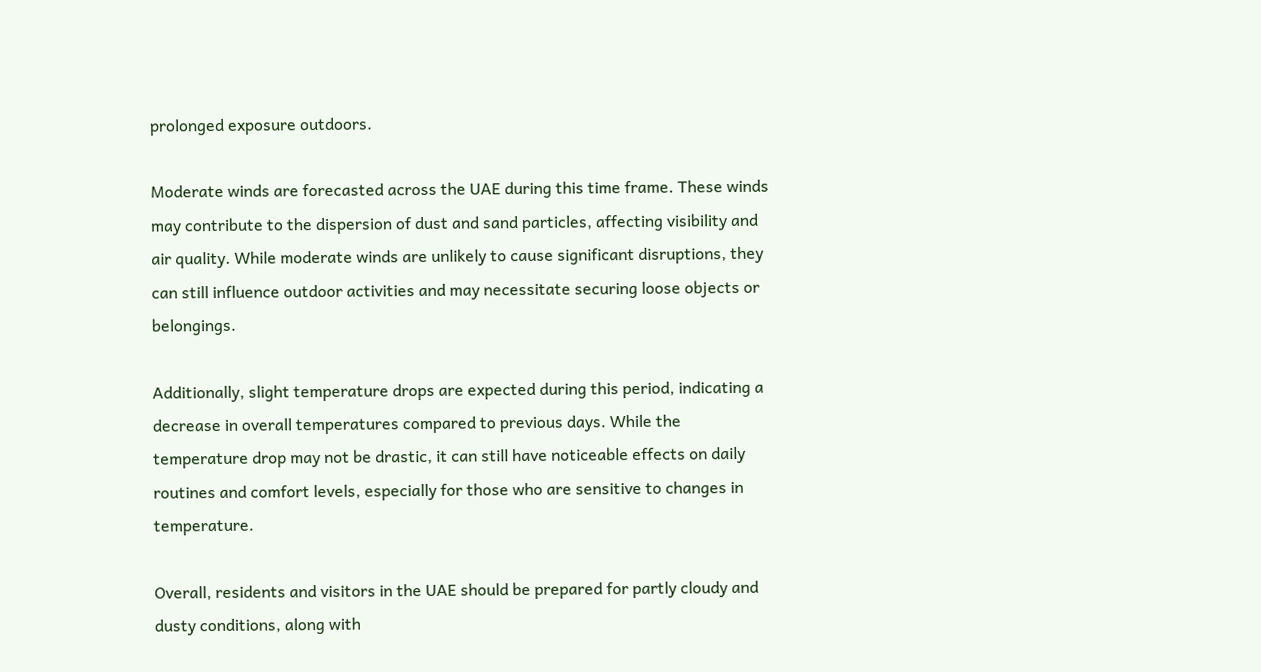prolonged exposure outdoors.

Moderate winds are forecasted across the UAE during this time frame. These winds may contribute to the dispersion of dust and sand particles, affecting visibility and air quality. While moderate winds are unlikely to cause significant disruptions, they can still influence outdoor activities and may necessitate securing loose objects or belongings.

Additionally, slight temperature drops are expected during this period, indicating a decrease in overall temperatures compared to previous days. While the temperature drop may not be drastic, it can still have noticeable effects on daily routines and comfort levels, especially for those who are sensitive to changes in temperature.

Overall, residents and visitors in the UAE should be prepared for partly cloudy and dusty conditions, along with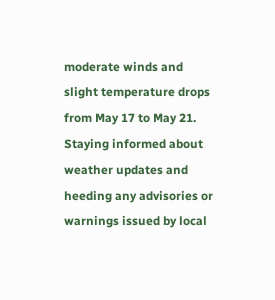moderate winds and slight temperature drops from May 17 to May 21. Staying informed about weather updates and heeding any advisories or warnings issued by local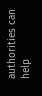authorities can help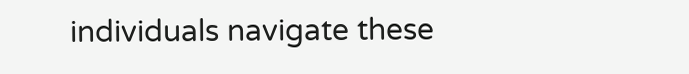individuals navigate these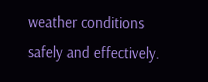weather conditions safely and effectively.